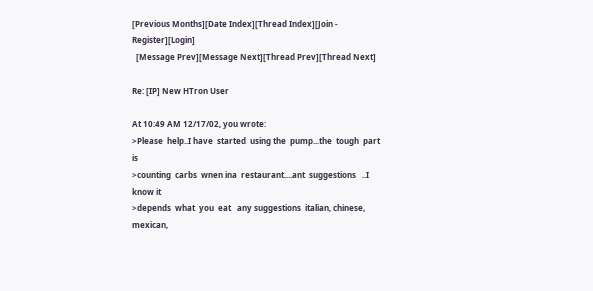[Previous Months][Date Index][Thread Index][Join - Register][Login]
  [Message Prev][Message Next][Thread Prev][Thread Next]

Re: [IP] New HTron User

At 10:49 AM 12/17/02, you wrote:
>Please  help..I have  started  using the  pump...the  tough  part  is
>counting  carbs  wnen ina  restaurant....ant  suggestions   ..I  know it
>depends  what  you  eat   any suggestions  italian, chinese, mexican,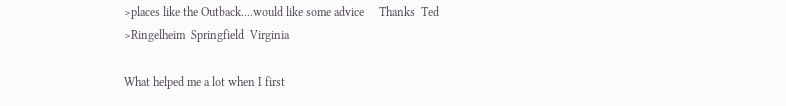>places like the Outback....would like some advice     Thanks  Ted
>Ringelheim  Springfield  Virginia

What helped me a lot when I first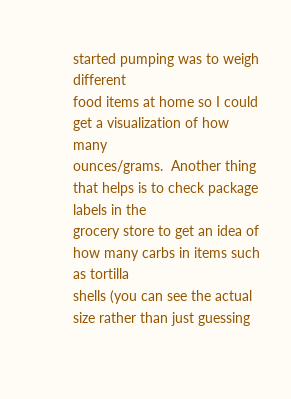started pumping was to weigh different
food items at home so I could get a visualization of how many
ounces/grams.  Another thing that helps is to check package labels in the
grocery store to get an idea of how many carbs in items such as tortilla
shells (you can see the actual size rather than just guessing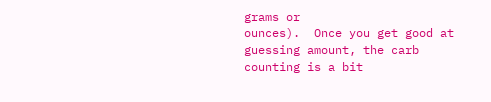grams or
ounces).  Once you get good at guessing amount, the carb counting is a bit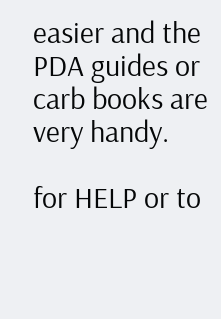easier and the PDA guides or carb books are very handy.

for HELP or to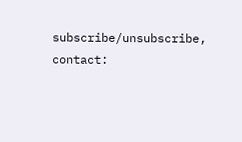subscribe/unsubscribe, contact: